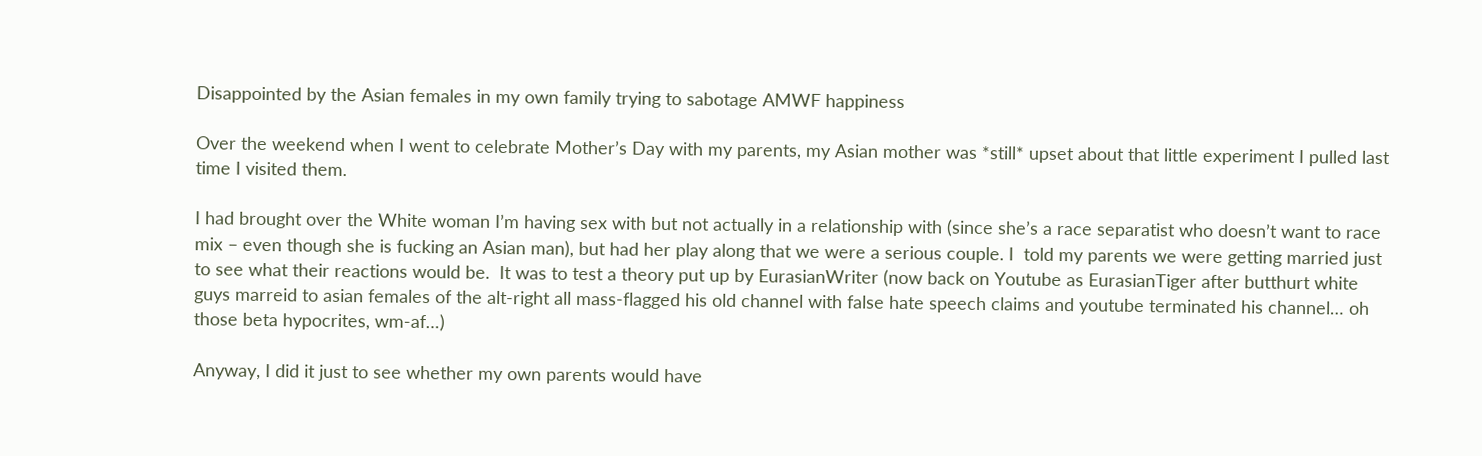Disappointed by the Asian females in my own family trying to sabotage AMWF happiness

Over the weekend when I went to celebrate Mother’s Day with my parents, my Asian mother was *still* upset about that little experiment I pulled last time I visited them.

I had brought over the White woman I’m having sex with but not actually in a relationship with (since she’s a race separatist who doesn’t want to race mix – even though she is fucking an Asian man), but had her play along that we were a serious couple. I  told my parents we were getting married just to see what their reactions would be.  It was to test a theory put up by EurasianWriter (now back on Youtube as EurasianTiger after butthurt white guys marreid to asian females of the alt-right all mass-flagged his old channel with false hate speech claims and youtube terminated his channel… oh those beta hypocrites, wm-af…)

Anyway, I did it just to see whether my own parents would have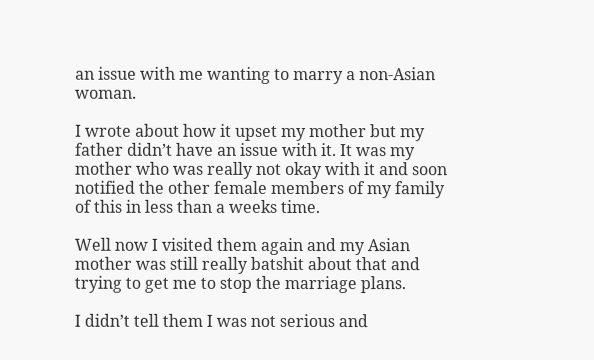an issue with me wanting to marry a non-Asian woman.

I wrote about how it upset my mother but my father didn’t have an issue with it. It was my mother who was really not okay with it and soon notified the other female members of my family of this in less than a weeks time.

Well now I visited them again and my Asian mother was still really batshit about that and trying to get me to stop the marriage plans.

I didn’t tell them I was not serious and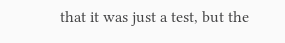that it was just a test, but the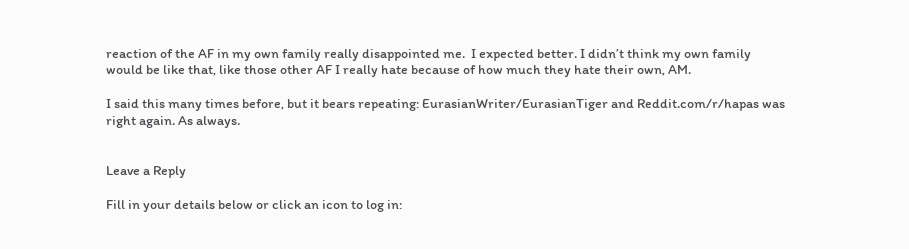reaction of the AF in my own family really disappointed me.  I expected better. I didn’t think my own family would be like that, like those other AF I really hate because of how much they hate their own, AM.

I said this many times before, but it bears repeating: EurasianWriter/EurasianTiger and Reddit.com/r/hapas was right again. As always.


Leave a Reply

Fill in your details below or click an icon to log in: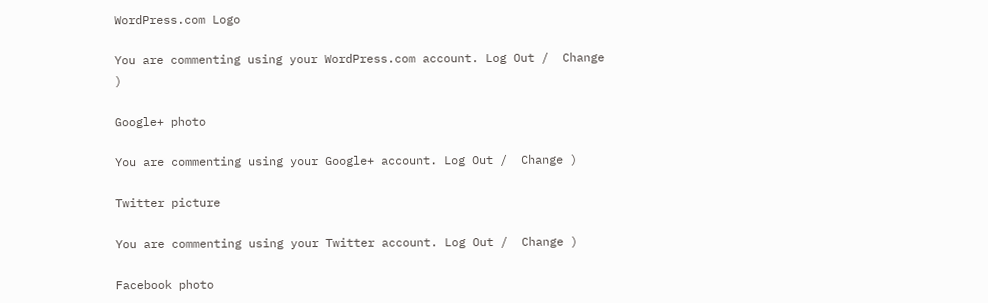WordPress.com Logo

You are commenting using your WordPress.com account. Log Out /  Change )

Google+ photo

You are commenting using your Google+ account. Log Out /  Change )

Twitter picture

You are commenting using your Twitter account. Log Out /  Change )

Facebook photo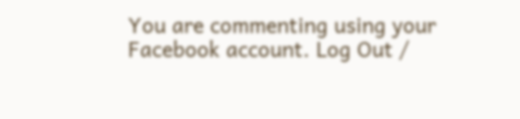You are commenting using your Facebook account. Log Out /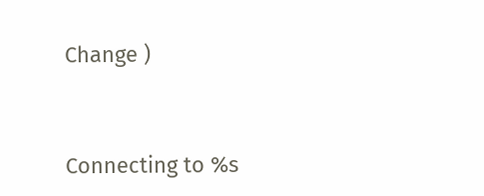Change )


Connecting to %s